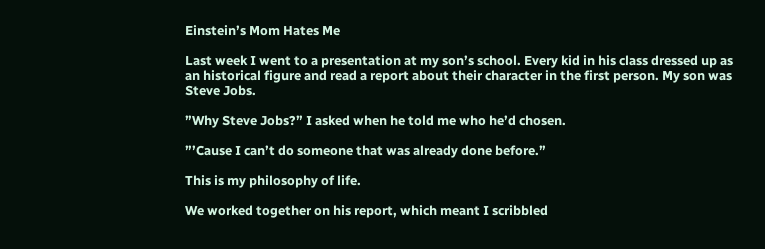Einstein’s Mom Hates Me

Last week I went to a presentation at my son’s school. Every kid in his class dressed up as an historical figure and read a report about their character in the first person. My son was Steve Jobs.

”Why Steve Jobs?” I asked when he told me who he’d chosen.

”’Cause I can’t do someone that was already done before.”

This is my philosophy of life.

We worked together on his report, which meant I scribbled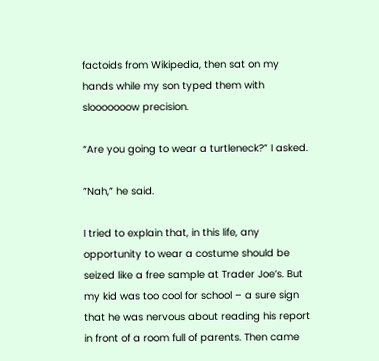factoids from Wikipedia, then sat on my hands while my son typed them with slooooooow precision.

“Are you going to wear a turtleneck?” I asked.

”Nah,” he said.

I tried to explain that, in this life, any opportunity to wear a costume should be seized like a free sample at Trader Joe’s. But my kid was too cool for school – a sure sign that he was nervous about reading his report in front of a room full of parents. Then came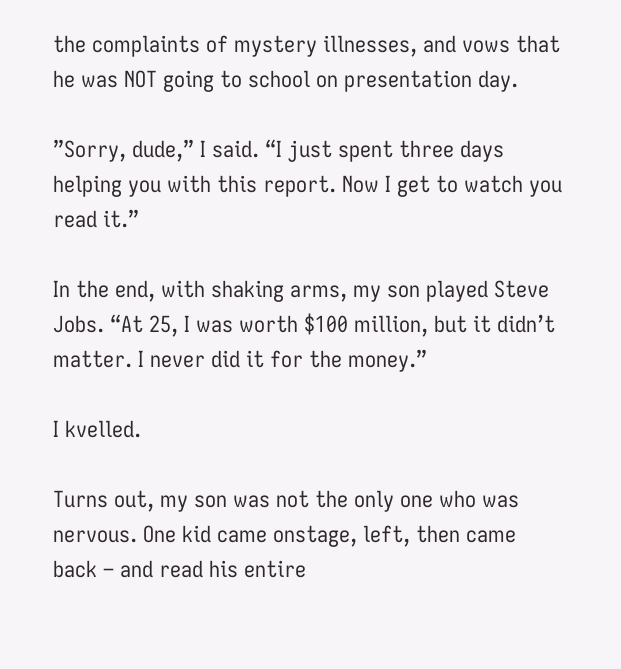the complaints of mystery illnesses, and vows that he was NOT going to school on presentation day.

”Sorry, dude,” I said. “I just spent three days helping you with this report. Now I get to watch you read it.”

In the end, with shaking arms, my son played Steve Jobs. “At 25, I was worth $100 million, but it didn’t matter. I never did it for the money.”

I kvelled.

Turns out, my son was not the only one who was nervous. One kid came onstage, left, then came back – and read his entire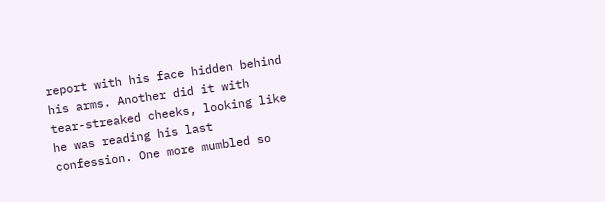report with his face hidden behind his arms. Another did it with tear-streaked cheeks, looking like he was reading his last confession. One more mumbled so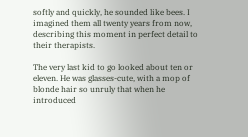softly and quickly, he sounded like bees. I imagined them all twenty years from now, describing this moment in perfect detail to their therapists.

The very last kid to go looked about ten or eleven. He was glasses-cute, with a mop of blonde hair so unruly that when he introduced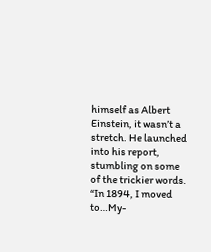himself as Albert Einstein, it wasn’t a stretch. He launched into his report, stumbling on some of the trickier words. “In 1894, I moved to…My-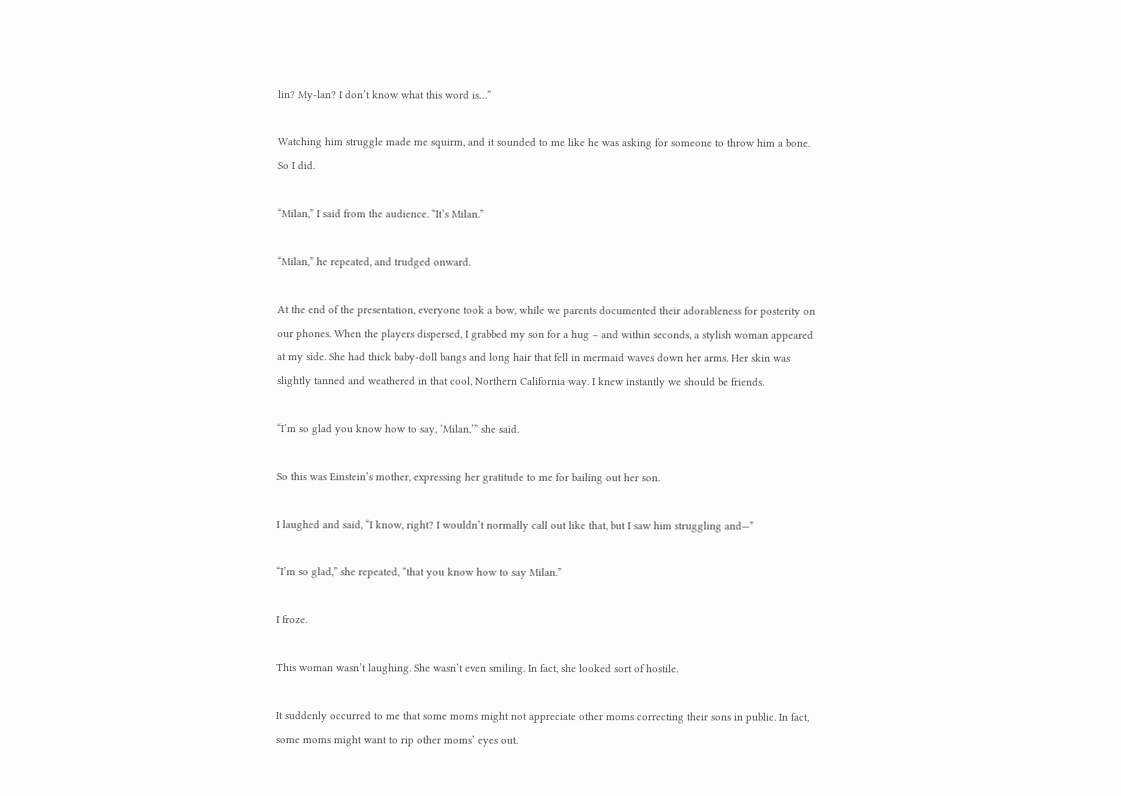lin? My-lan? I don’t know what this word is…”

Watching him struggle made me squirm, and it sounded to me like he was asking for someone to throw him a bone. So I did.

“Milan,” I said from the audience. “It’s Milan.”

“Milan,” he repeated, and trudged onward.

At the end of the presentation, everyone took a bow, while we parents documented their adorableness for posterity on our phones. When the players dispersed, I grabbed my son for a hug – and within seconds, a stylish woman appeared at my side. She had thick baby-doll bangs and long hair that fell in mermaid waves down her arms. Her skin was slightly tanned and weathered in that cool, Northern California way. I knew instantly we should be friends.

“I’m so glad you know how to say, ‘Milan,’” she said.

So this was Einstein’s mother, expressing her gratitude to me for bailing out her son.

I laughed and said, “I know, right? I wouldn’t normally call out like that, but I saw him struggling and—”

“I’m so glad,” she repeated, “that you know how to say Milan.”

I froze.

This woman wasn’t laughing. She wasn’t even smiling. In fact, she looked sort of hostile.

It suddenly occurred to me that some moms might not appreciate other moms correcting their sons in public. In fact, some moms might want to rip other moms’ eyes out.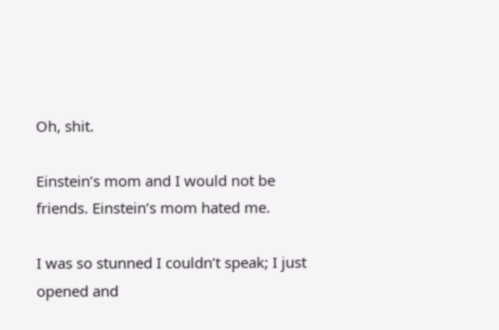Oh, shit.

Einstein’s mom and I would not be friends. Einstein’s mom hated me.

I was so stunned I couldn’t speak; I just opened and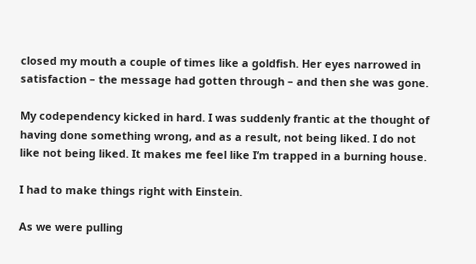closed my mouth a couple of times like a goldfish. Her eyes narrowed in satisfaction – the message had gotten through – and then she was gone.

My codependency kicked in hard. I was suddenly frantic at the thought of having done something wrong, and as a result, not being liked. I do not like not being liked. It makes me feel like I’m trapped in a burning house.

I had to make things right with Einstein.

As we were pulling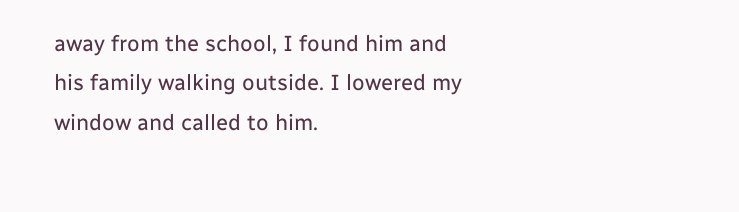away from the school, I found him and his family walking outside. I lowered my window and called to him.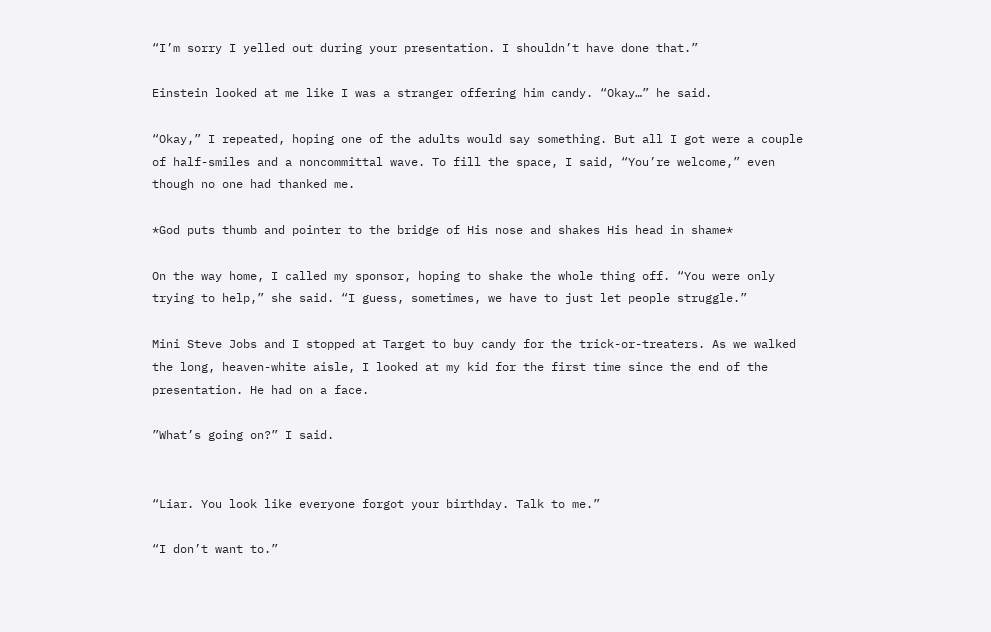“I’m sorry I yelled out during your presentation. I shouldn’t have done that.”

Einstein looked at me like I was a stranger offering him candy. “Okay…” he said.

“Okay,” I repeated, hoping one of the adults would say something. But all I got were a couple of half-smiles and a noncommittal wave. To fill the space, I said, “You’re welcome,” even though no one had thanked me.

*God puts thumb and pointer to the bridge of His nose and shakes His head in shame*

On the way home, I called my sponsor, hoping to shake the whole thing off. “You were only trying to help,” she said. “I guess, sometimes, we have to just let people struggle.”

Mini Steve Jobs and I stopped at Target to buy candy for the trick-or-treaters. As we walked the long, heaven-white aisle, I looked at my kid for the first time since the end of the presentation. He had on a face.

”What’s going on?” I said.


“Liar. You look like everyone forgot your birthday. Talk to me.”

“I don’t want to.”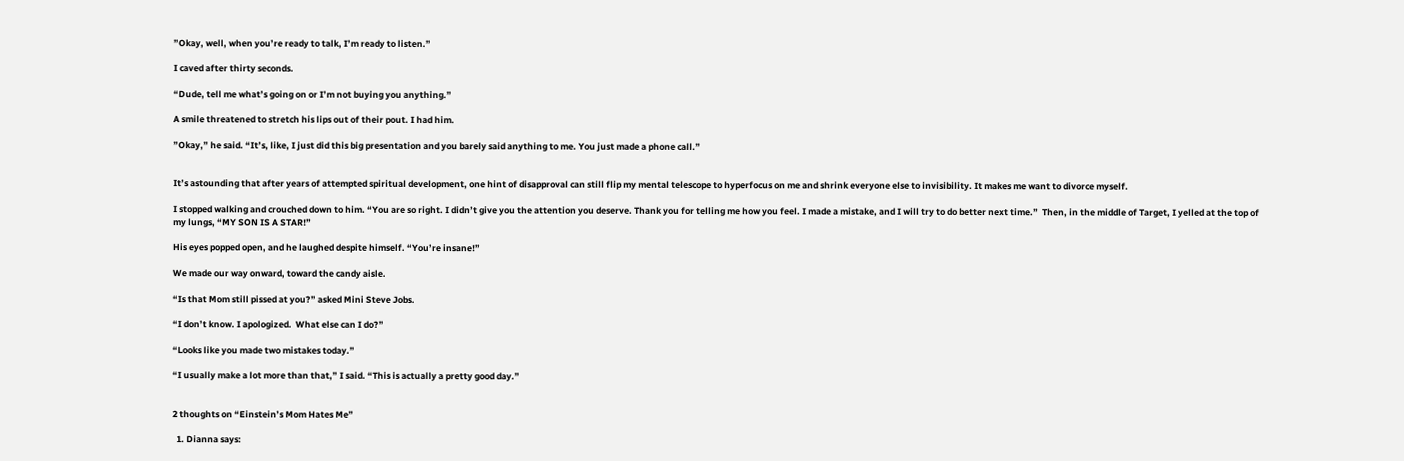”Okay, well, when you’re ready to talk, I’m ready to listen.”

I caved after thirty seconds.

“Dude, tell me what’s going on or I’m not buying you anything.”

A smile threatened to stretch his lips out of their pout. I had him.

”Okay,” he said. “It’s, like, I just did this big presentation and you barely said anything to me. You just made a phone call.”


It’s astounding that after years of attempted spiritual development, one hint of disapproval can still flip my mental telescope to hyperfocus on me and shrink everyone else to invisibility. It makes me want to divorce myself.

I stopped walking and crouched down to him. “You are so right. I didn’t give you the attention you deserve. Thank you for telling me how you feel. I made a mistake, and I will try to do better next time.”  Then, in the middle of Target, I yelled at the top of my lungs, “MY SON IS A STAR!”

His eyes popped open, and he laughed despite himself. “You’re insane!”

We made our way onward, toward the candy aisle.

“Is that Mom still pissed at you?” asked Mini Steve Jobs.

“I don’t know. I apologized.  What else can I do?”

“Looks like you made two mistakes today.”

“I usually make a lot more than that,” I said. “This is actually a pretty good day.”


2 thoughts on “Einstein’s Mom Hates Me”

  1. Dianna says: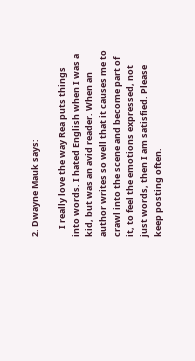2. Dwayne Mauk says:

    I really love the way Rea puts things into words. I hated English when I was a kid, but was an avid reader. When an author writes so well that it causes me to crawl into the scene and become part of it, to feel the emotions expressed, not just words, then I am satisfied. Please keep posting often.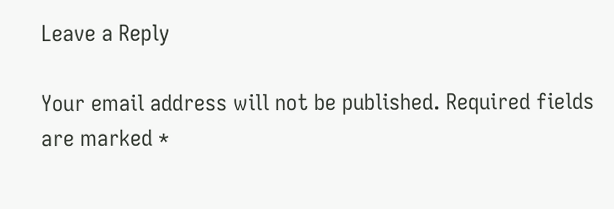Leave a Reply

Your email address will not be published. Required fields are marked *